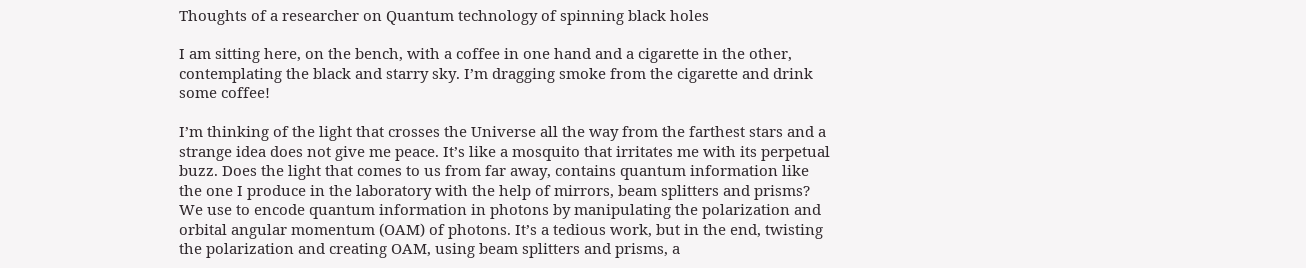Thoughts of a researcher on Quantum technology of spinning black holes

I am sitting here, on the bench, with a coffee in one hand and a cigarette in the other, contemplating the black and starry sky. I’m dragging smoke from the cigarette and drink some coffee!

I’m thinking of the light that crosses the Universe all the way from the farthest stars and a strange idea does not give me peace. It’s like a mosquito that irritates me with its perpetual buzz. Does the light that comes to us from far away, contains quantum information like the one I produce in the laboratory with the help of mirrors, beam splitters and prisms?
We use to encode quantum information in photons by manipulating the polarization and orbital angular momentum (OAM) of photons. It’s a tedious work, but in the end, twisting the polarization and creating OAM, using beam splitters and prisms, a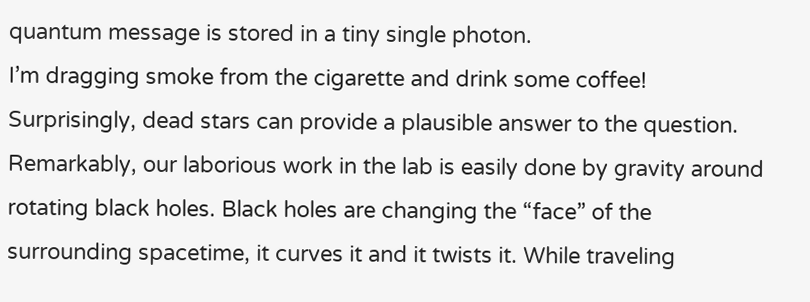quantum message is stored in a tiny single photon.
I’m dragging smoke from the cigarette and drink some coffee!
Surprisingly, dead stars can provide a plausible answer to the question. Remarkably, our laborious work in the lab is easily done by gravity around rotating black holes. Black holes are changing the “face” of the surrounding spacetime, it curves it and it twists it. While traveling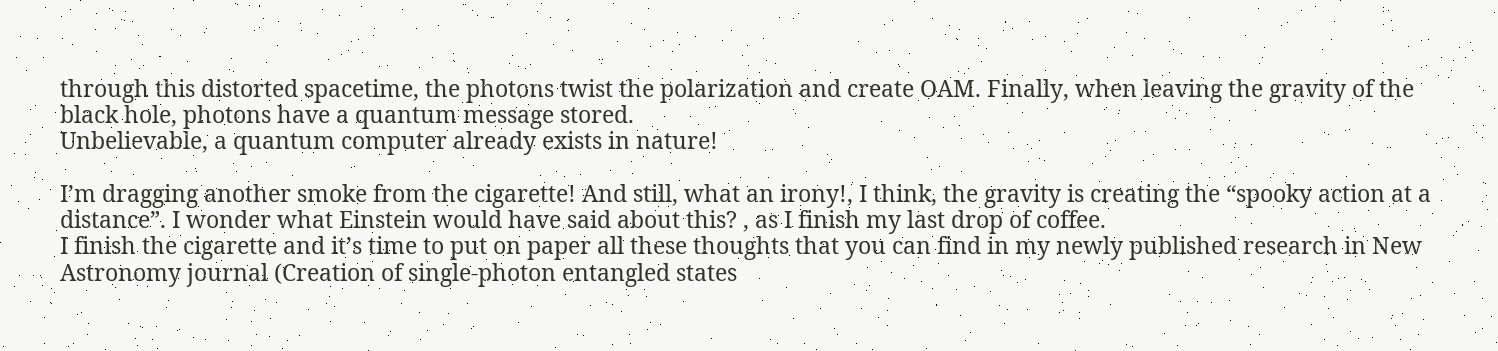through this distorted spacetime, the photons twist the polarization and create OAM. Finally, when leaving the gravity of the black hole, photons have a quantum message stored.
Unbelievable, a quantum computer already exists in nature!

I’m dragging another smoke from the cigarette! And still, what an irony!, I think, the gravity is creating the “spooky action at a distance”. I wonder what Einstein would have said about this? , as I finish my last drop of coffee.
I finish the cigarette and it’s time to put on paper all these thoughts that you can find in my newly published research in New Astronomy journal (Creation of single-photon entangled states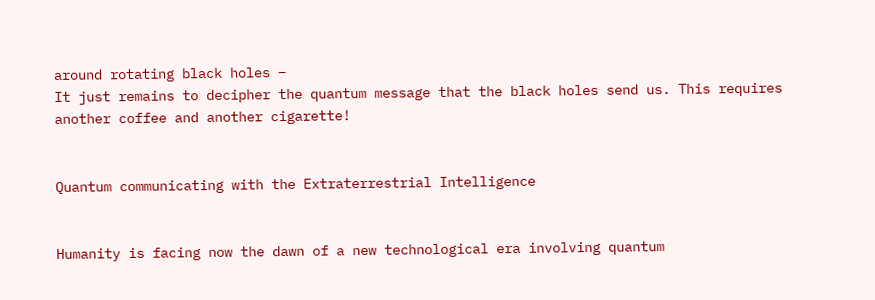around rotating black holes –
It just remains to decipher the quantum message that the black holes send us. This requires another coffee and another cigarette!


Quantum communicating with the Extraterrestrial Intelligence


Humanity is facing now the dawn of a new technological era involving quantum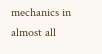mechanics in almost all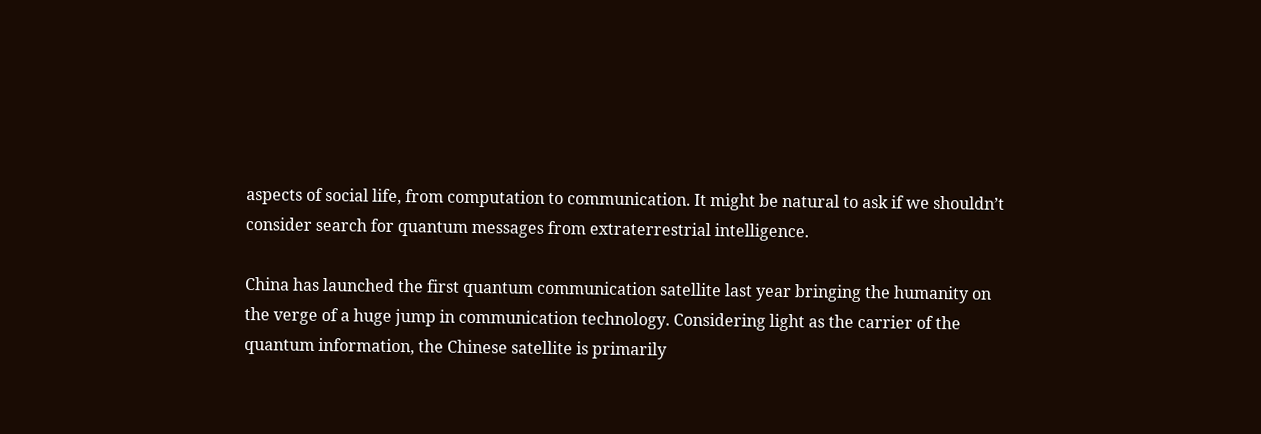aspects of social life, from computation to communication. It might be natural to ask if we shouldn’t consider search for quantum messages from extraterrestrial intelligence.

China has launched the first quantum communication satellite last year bringing the humanity on the verge of a huge jump in communication technology. Considering light as the carrier of the quantum information, the Chinese satellite is primarily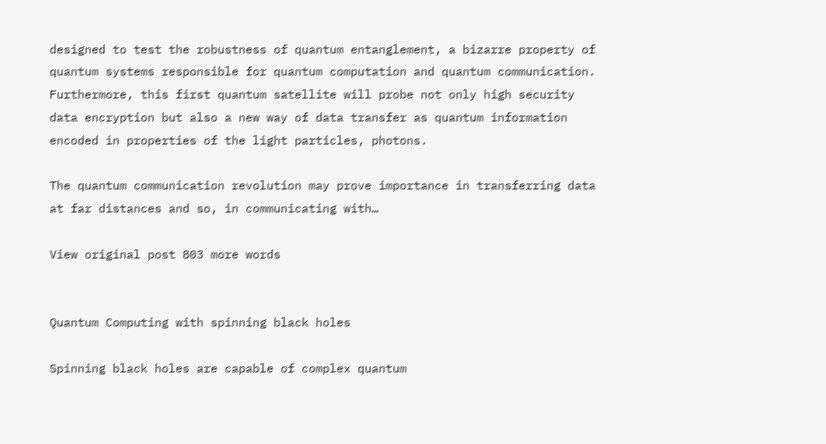designed to test the robustness of quantum entanglement, a bizarre property of quantum systems responsible for quantum computation and quantum communication. Furthermore, this first quantum satellite will probe not only high security data encryption but also a new way of data transfer as quantum information encoded in properties of the light particles, photons.

The quantum communication revolution may prove importance in transferring data at far distances and so, in communicating with…

View original post 803 more words


Quantum Computing with spinning black holes

Spinning black holes are capable of complex quantum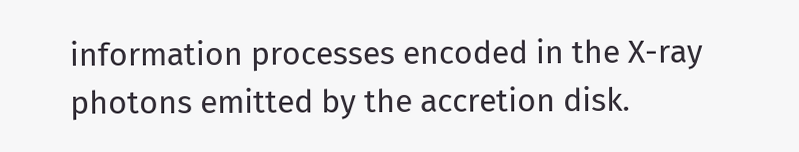information processes encoded in the X-ray photons emitted by the accretion disk.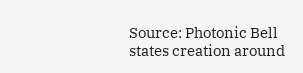Source: Photonic Bell states creation around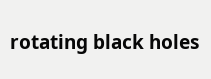rotating black holes